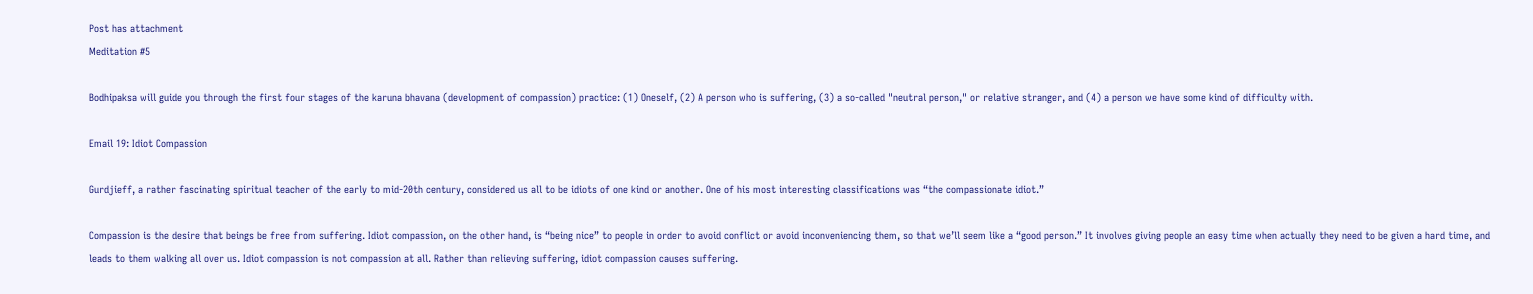Post has attachment
Meditation #5

Bodhipaksa will guide you through the first four stages of the karuna bhavana (development of compassion) practice: (1) Oneself, (2) A person who is suffering, (3) a so-called "neutral person," or relative stranger, and (4) a person we have some kind of difficulty with.

Email 19: Idiot Compassion

Gurdjieff, a rather fascinating spiritual teacher of the early to mid-20th century, considered us all to be idiots of one kind or another. One of his most interesting classifications was “the compassionate idiot.”

Compassion is the desire that beings be free from suffering. Idiot compassion, on the other hand, is “being nice” to people in order to avoid conflict or avoid inconveniencing them, so that we’ll seem like a “good person.” It involves giving people an easy time when actually they need to be given a hard time, and leads to them walking all over us. Idiot compassion is not compassion at all. Rather than relieving suffering, idiot compassion causes suffering.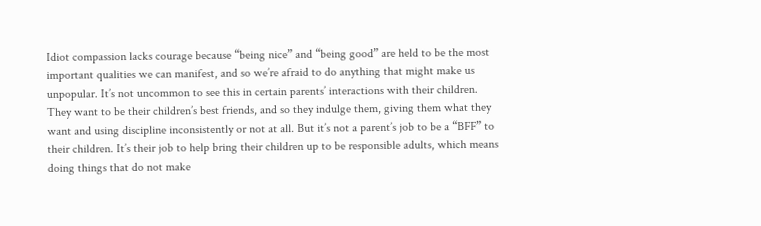Idiot compassion lacks courage because “being nice” and “being good” are held to be the most important qualities we can manifest, and so we’re afraid to do anything that might make us unpopular. It’s not uncommon to see this in certain parents’ interactions with their children. They want to be their children’s best friends, and so they indulge them, giving them what they want and using discipline inconsistently or not at all. But it’s not a parent’s job to be a “BFF” to their children. It’s their job to help bring their children up to be responsible adults, which means doing things that do not make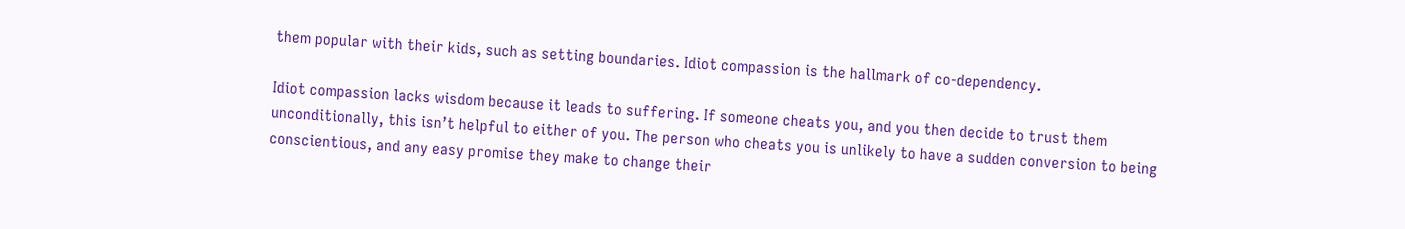them popular with their kids, such as setting boundaries. Idiot compassion is the hallmark of co-dependency.

Idiot compassion lacks wisdom because it leads to suffering. If someone cheats you, and you then decide to trust them unconditionally, this isn’t helpful to either of you. The person who cheats you is unlikely to have a sudden conversion to being conscientious, and any easy promise they make to change their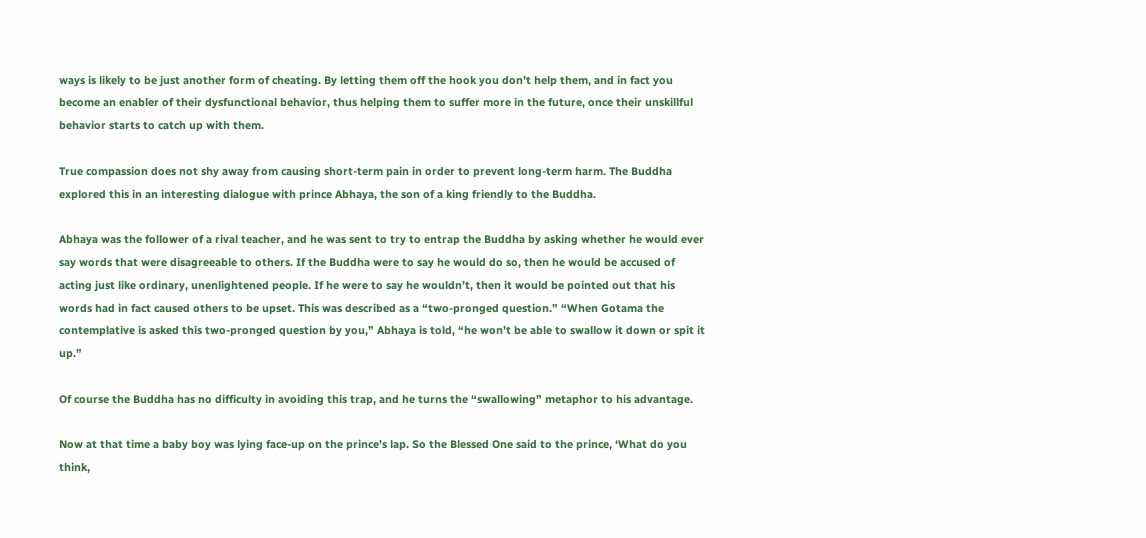ways is likely to be just another form of cheating. By letting them off the hook you don’t help them, and in fact you become an enabler of their dysfunctional behavior, thus helping them to suffer more in the future, once their unskillful behavior starts to catch up with them.

True compassion does not shy away from causing short-term pain in order to prevent long-term harm. The Buddha explored this in an interesting dialogue with prince Abhaya, the son of a king friendly to the Buddha.

Abhaya was the follower of a rival teacher, and he was sent to try to entrap the Buddha by asking whether he would ever say words that were disagreeable to others. If the Buddha were to say he would do so, then he would be accused of acting just like ordinary, unenlightened people. If he were to say he wouldn’t, then it would be pointed out that his words had in fact caused others to be upset. This was described as a “two-pronged question.” “When Gotama the contemplative is asked this two-pronged question by you,” Abhaya is told, “he won’t be able to swallow it down or spit it up.”

Of course the Buddha has no difficulty in avoiding this trap, and he turns the “swallowing” metaphor to his advantage.

Now at that time a baby boy was lying face-up on the prince’s lap. So the Blessed One said to the prince, ‘What do you think,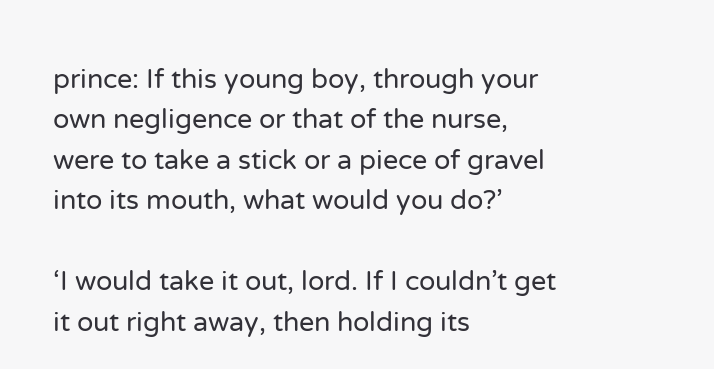prince: If this young boy, through your own negligence or that of the nurse, were to take a stick or a piece of gravel into its mouth, what would you do?’

‘I would take it out, lord. If I couldn’t get it out right away, then holding its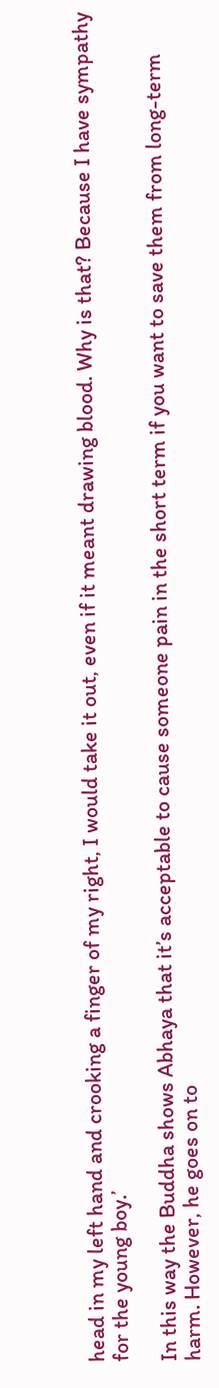head in my left hand and crooking a finger of my right, I would take it out, even if it meant drawing blood. Why is that? Because I have sympathy for the young boy.’

In this way the Buddha shows Abhaya that it’s acceptable to cause someone pain in the short term if you want to save them from long-term harm. However, he goes on to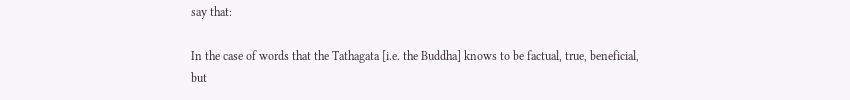say that:

In the case of words that the Tathagata [i.e. the Buddha] knows to be factual, true, beneficial, but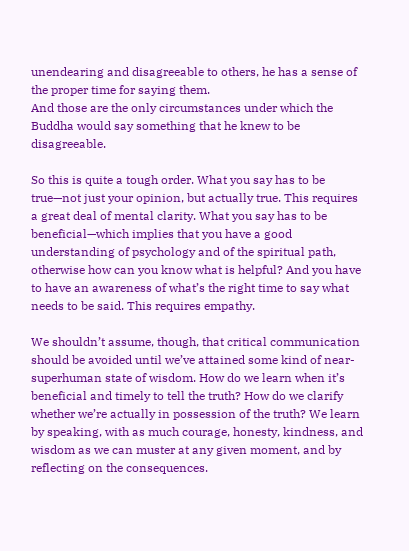unendearing and disagreeable to others, he has a sense of the proper time for saying them.
And those are the only circumstances under which the Buddha would say something that he knew to be disagreeable.

So this is quite a tough order. What you say has to be true—not just your opinion, but actually true. This requires a great deal of mental clarity. What you say has to be beneficial—which implies that you have a good understanding of psychology and of the spiritual path, otherwise how can you know what is helpful? And you have to have an awareness of what’s the right time to say what needs to be said. This requires empathy.

We shouldn’t assume, though, that critical communication should be avoided until we’ve attained some kind of near-superhuman state of wisdom. How do we learn when it’s beneficial and timely to tell the truth? How do we clarify whether we’re actually in possession of the truth? We learn by speaking, with as much courage, honesty, kindness, and wisdom as we can muster at any given moment, and by reflecting on the consequences.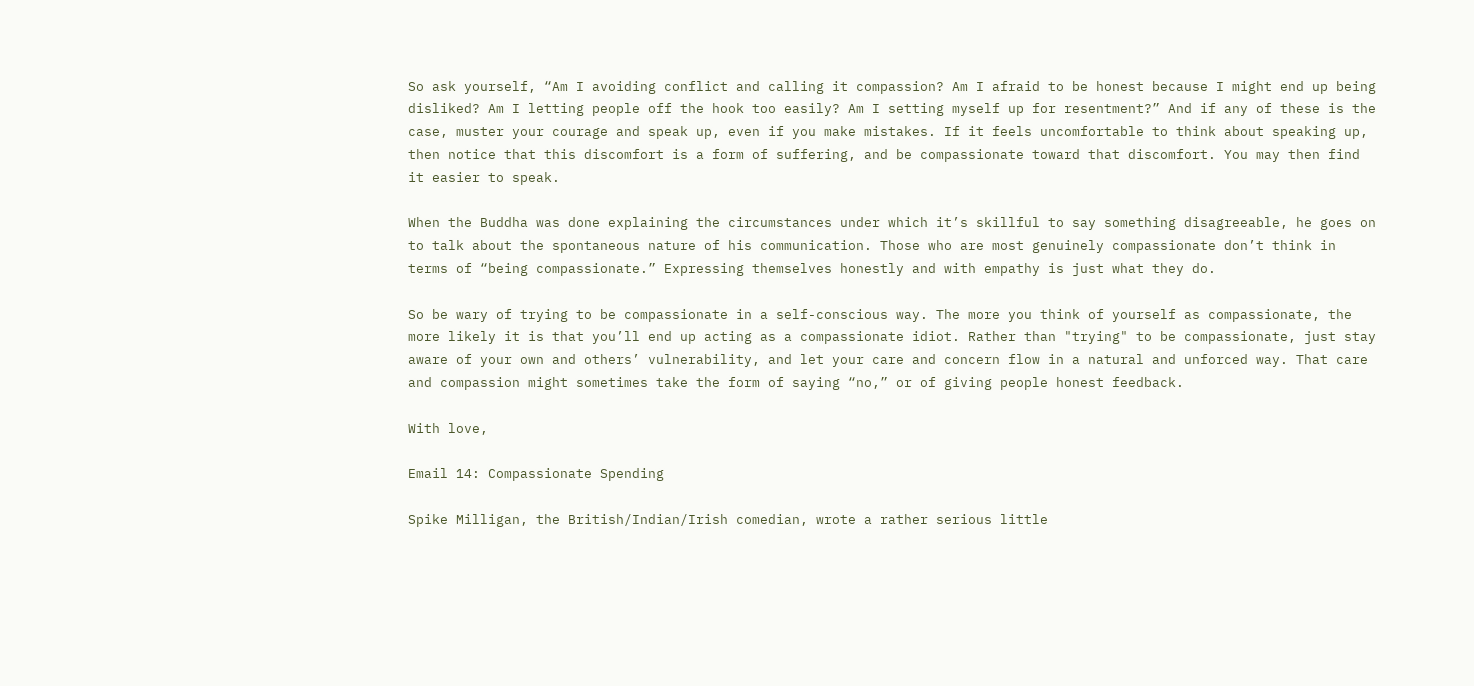So ask yourself, “Am I avoiding conflict and calling it compassion? Am I afraid to be honest because I might end up being disliked? Am I letting people off the hook too easily? Am I setting myself up for resentment?” And if any of these is the case, muster your courage and speak up, even if you make mistakes. If it feels uncomfortable to think about speaking up, then notice that this discomfort is a form of suffering, and be compassionate toward that discomfort. You may then find it easier to speak.

When the Buddha was done explaining the circumstances under which it’s skillful to say something disagreeable, he goes on to talk about the spontaneous nature of his communication. Those who are most genuinely compassionate don’t think in terms of “being compassionate.” Expressing themselves honestly and with empathy is just what they do.

So be wary of trying to be compassionate in a self-conscious way. The more you think of yourself as compassionate, the more likely it is that you’ll end up acting as a compassionate idiot. Rather than "trying" to be compassionate, just stay aware of your own and others’ vulnerability, and let your care and concern flow in a natural and unforced way. That care and compassion might sometimes take the form of saying “no,” or of giving people honest feedback.

With love,

Email 14: Compassionate Spending

Spike Milligan, the British/Indian/Irish comedian, wrote a rather serious little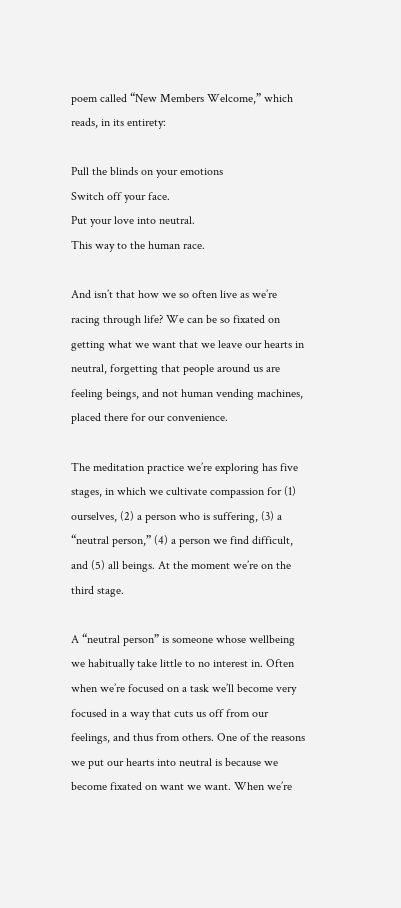poem called “New Members Welcome,” which reads, in its entirety:

Pull the blinds on your emotions
Switch off your face.
Put your love into neutral.
This way to the human race.

And isn’t that how we so often live as we’re racing through life? We can be so fixated on getting what we want that we leave our hearts in neutral, forgetting that people around us are feeling beings, and not human vending machines, placed there for our convenience.

The meditation practice we’re exploring has five stages, in which we cultivate compassion for (1) ourselves, (2) a person who is suffering, (3) a “neutral person,” (4) a person we find difficult, and (5) all beings. At the moment we’re on the third stage.

A “neutral person” is someone whose wellbeing we habitually take little to no interest in. Often when we’re focused on a task we’ll become very focused in a way that cuts us off from our feelings, and thus from others. One of the reasons we put our hearts into neutral is because we become fixated on want we want. When we’re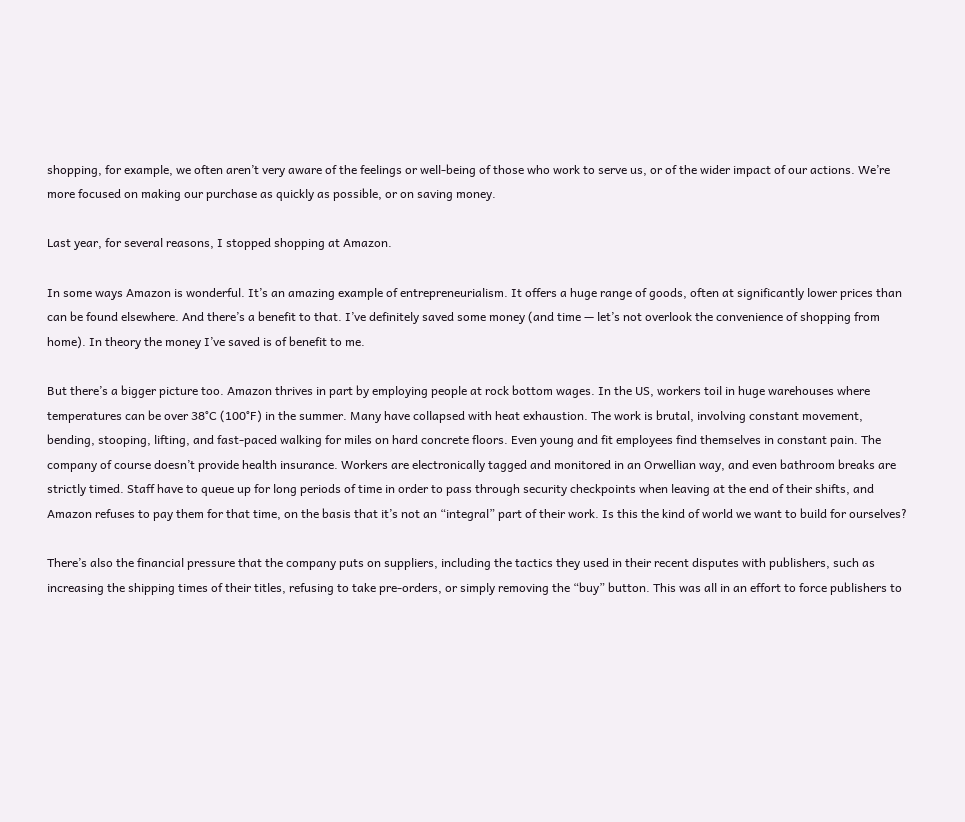shopping, for example, we often aren’t very aware of the feelings or well-being of those who work to serve us, or of the wider impact of our actions. We’re more focused on making our purchase as quickly as possible, or on saving money.

Last year, for several reasons, I stopped shopping at Amazon.

In some ways Amazon is wonderful. It’s an amazing example of entrepreneurialism. It offers a huge range of goods, often at significantly lower prices than can be found elsewhere. And there’s a benefit to that. I’ve definitely saved some money (and time — let’s not overlook the convenience of shopping from home). In theory the money I’ve saved is of benefit to me.

But there’s a bigger picture too. Amazon thrives in part by employing people at rock bottom wages. In the US, workers toil in huge warehouses where temperatures can be over 38°C (100°F) in the summer. Many have collapsed with heat exhaustion. The work is brutal, involving constant movement, bending, stooping, lifting, and fast-paced walking for miles on hard concrete floors. Even young and fit employees find themselves in constant pain. The company of course doesn’t provide health insurance. Workers are electronically tagged and monitored in an Orwellian way, and even bathroom breaks are strictly timed. Staff have to queue up for long periods of time in order to pass through security checkpoints when leaving at the end of their shifts, and Amazon refuses to pay them for that time, on the basis that it’s not an “integral” part of their work. Is this the kind of world we want to build for ourselves?

There’s also the financial pressure that the company puts on suppliers, including the tactics they used in their recent disputes with publishers, such as increasing the shipping times of their titles, refusing to take pre-orders, or simply removing the “buy” button. This was all in an effort to force publishers to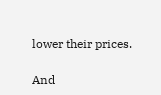lower their prices.

And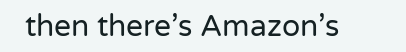then there’s Amazon’s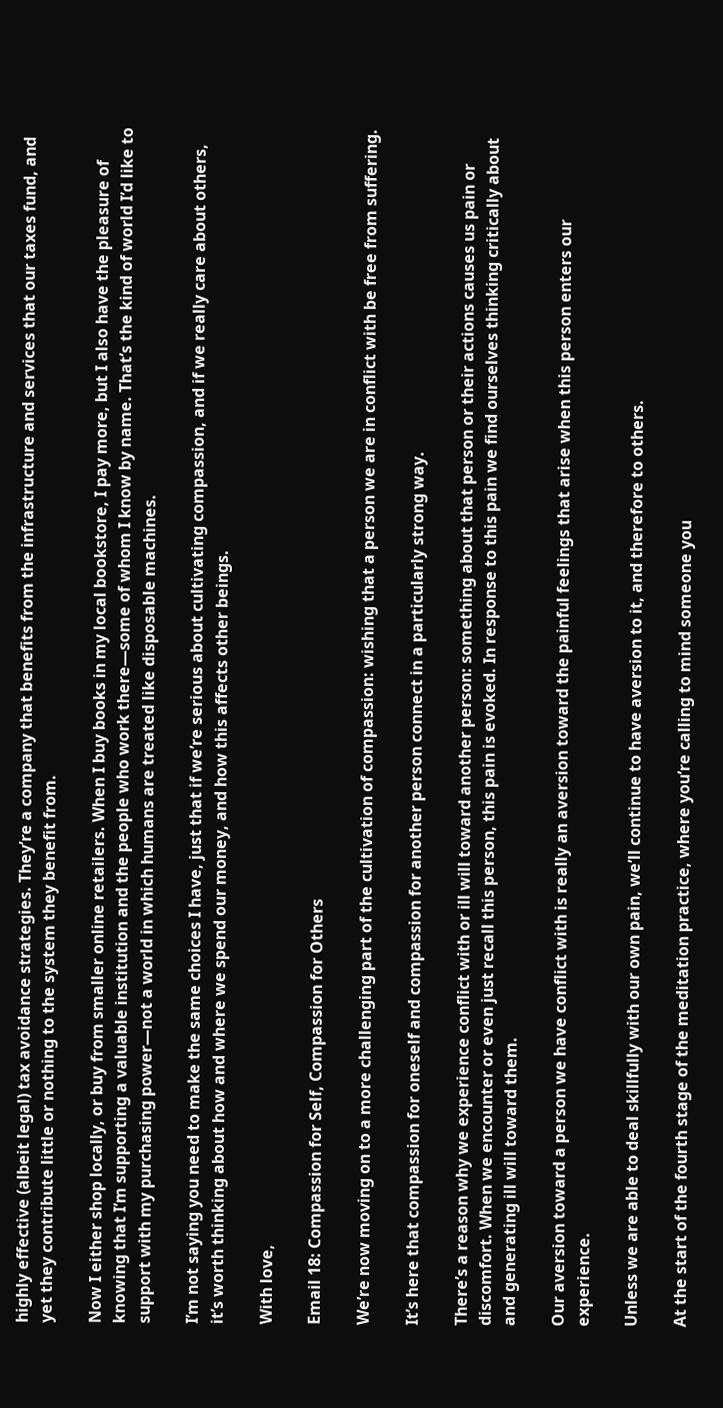highly effective (albeit legal) tax avoidance strategies. They’re a company that benefits from the infrastructure and services that our taxes fund, and yet they contribute little or nothing to the system they benefit from.

Now I either shop locally, or buy from smaller online retailers. When I buy books in my local bookstore, I pay more, but I also have the pleasure of knowing that I’m supporting a valuable institution and the people who work there—some of whom I know by name. That’s the kind of world I’d like to support with my purchasing power—not a world in which humans are treated like disposable machines.

I’m not saying you need to make the same choices I have, just that if we’re serious about cultivating compassion, and if we really care about others, it’s worth thinking about how and where we spend our money, and how this affects other beings.

With love,

Email 18: Compassion for Self, Compassion for Others

We’re now moving on to a more challenging part of the cultivation of compassion: wishing that a person we are in conflict with be free from suffering.

It’s here that compassion for oneself and compassion for another person connect in a particularly strong way.

There’s a reason why we experience conflict with or ill will toward another person: something about that person or their actions causes us pain or discomfort. When we encounter or even just recall this person, this pain is evoked. In response to this pain we find ourselves thinking critically about and generating ill will toward them.

Our aversion toward a person we have conflict with is really an aversion toward the painful feelings that arise when this person enters our experience.

Unless we are able to deal skillfully with our own pain, we’ll continue to have aversion to it, and therefore to others.

At the start of the fourth stage of the meditation practice, where you’re calling to mind someone you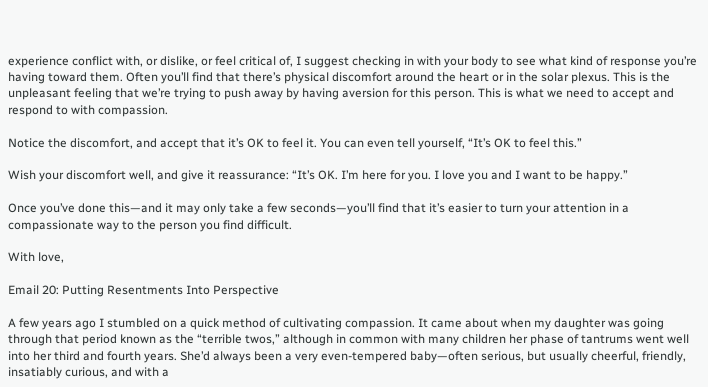experience conflict with, or dislike, or feel critical of, I suggest checking in with your body to see what kind of response you’re having toward them. Often you’ll find that there’s physical discomfort around the heart or in the solar plexus. This is the unpleasant feeling that we’re trying to push away by having aversion for this person. This is what we need to accept and respond to with compassion.

Notice the discomfort, and accept that it’s OK to feel it. You can even tell yourself, “It’s OK to feel this.”

Wish your discomfort well, and give it reassurance: “It’s OK. I’m here for you. I love you and I want to be happy.”

Once you’ve done this—and it may only take a few seconds—you’ll find that it’s easier to turn your attention in a compassionate way to the person you find difficult.

With love,

Email 20: Putting Resentments Into Perspective

A few years ago I stumbled on a quick method of cultivating compassion. It came about when my daughter was going through that period known as the “terrible twos,” although in common with many children her phase of tantrums went well into her third and fourth years. She’d always been a very even-tempered baby—often serious, but usually cheerful, friendly, insatiably curious, and with a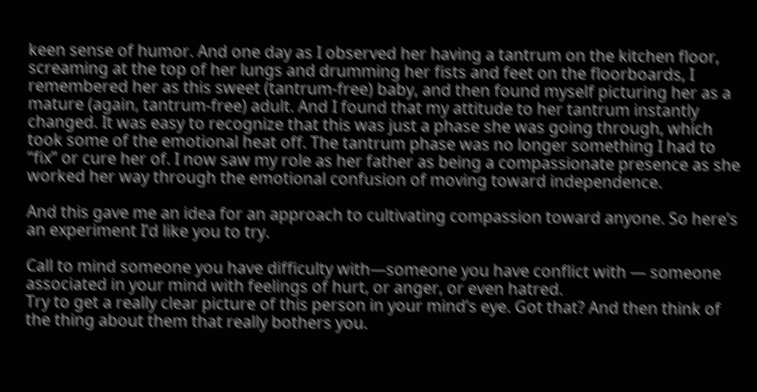keen sense of humor. And one day as I observed her having a tantrum on the kitchen floor, screaming at the top of her lungs and drumming her fists and feet on the floorboards, I remembered her as this sweet (tantrum-free) baby, and then found myself picturing her as a mature (again, tantrum-free) adult. And I found that my attitude to her tantrum instantly changed. It was easy to recognize that this was just a phase she was going through, which took some of the emotional heat off. The tantrum phase was no longer something I had to “fix” or cure her of. I now saw my role as her father as being a compassionate presence as she worked her way through the emotional confusion of moving toward independence.

And this gave me an idea for an approach to cultivating compassion toward anyone. So here’s an experiment I’d like you to try.

Call to mind someone you have difficulty with—someone you have conflict with — someone associated in your mind with feelings of hurt, or anger, or even hatred.
Try to get a really clear picture of this person in your mind’s eye. Got that? And then think of the thing about them that really bothers you.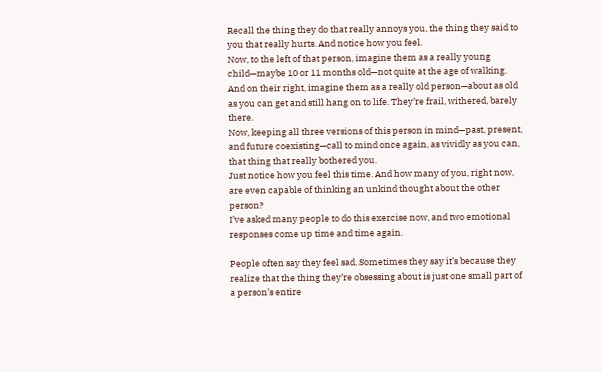Recall the thing they do that really annoys you, the thing they said to you that really hurts. And notice how you feel.
Now, to the left of that person, imagine them as a really young child—maybe 10 or 11 months old—not quite at the age of walking. And on their right, imagine them as a really old person—about as old as you can get and still hang on to life. They’re frail, withered, barely there.
Now, keeping all three versions of this person in mind—past, present, and future coexisting—call to mind once again, as vividly as you can, that thing that really bothered you.
Just notice how you feel this time. And how many of you, right now, are even capable of thinking an unkind thought about the other person?
I’ve asked many people to do this exercise now, and two emotional responses come up time and time again.

People often say they feel sad. Sometimes they say it’s because they realize that the thing they’re obsessing about is just one small part of a person’s entire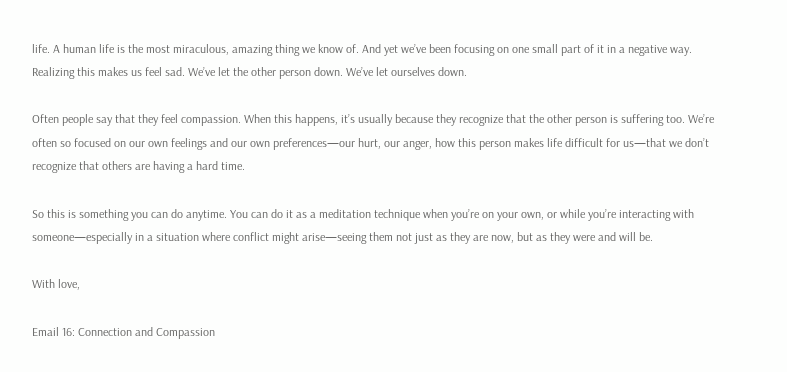life. A human life is the most miraculous, amazing thing we know of. And yet we’ve been focusing on one small part of it in a negative way. Realizing this makes us feel sad. We’ve let the other person down. We’ve let ourselves down.

Often people say that they feel compassion. When this happens, it’s usually because they recognize that the other person is suffering too. We’re often so focused on our own feelings and our own preferences—our hurt, our anger, how this person makes life difficult for us—that we don’t recognize that others are having a hard time.

So this is something you can do anytime. You can do it as a meditation technique when you’re on your own, or while you’re interacting with someone—especially in a situation where conflict might arise—seeing them not just as they are now, but as they were and will be.

With love,

Email 16: Connection and Compassion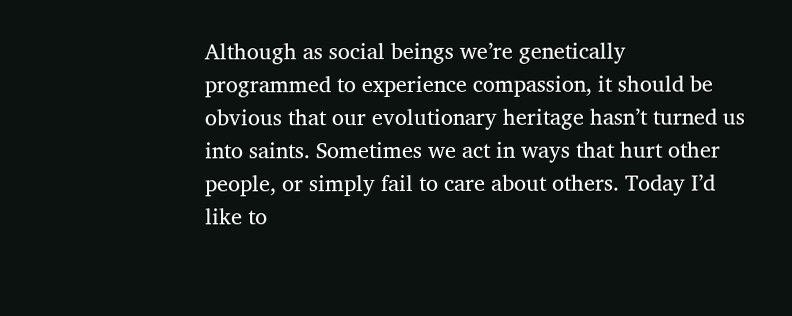Although as social beings we’re genetically programmed to experience compassion, it should be obvious that our evolutionary heritage hasn’t turned us into saints. Sometimes we act in ways that hurt other people, or simply fail to care about others. Today I’d like to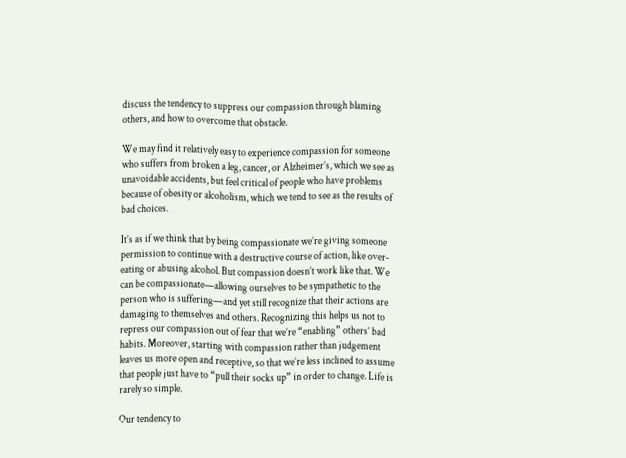discuss the tendency to suppress our compassion through blaming others, and how to overcome that obstacle.

We may find it relatively easy to experience compassion for someone who suffers from broken a leg, cancer, or Alzheimer’s, which we see as unavoidable accidents, but feel critical of people who have problems because of obesity or alcoholism, which we tend to see as the results of bad choices.

It’s as if we think that by being compassionate we’re giving someone permission to continue with a destructive course of action, like over-eating or abusing alcohol. But compassion doesn’t work like that. We can be compassionate—allowing ourselves to be sympathetic to the person who is suffering—and yet still recognize that their actions are damaging to themselves and others. Recognizing this helps us not to repress our compassion out of fear that we’re “enabling” others’ bad habits. Moreover, starting with compassion rather than judgement leaves us more open and receptive, so that we’re less inclined to assume that people just have to “pull their socks up” in order to change. Life is rarely so simple.

Our tendency to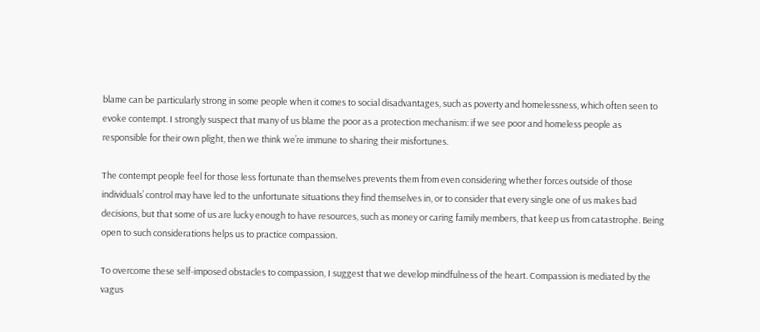blame can be particularly strong in some people when it comes to social disadvantages, such as poverty and homelessness, which often seen to evoke contempt. I strongly suspect that many of us blame the poor as a protection mechanism: if we see poor and homeless people as responsible for their own plight, then we think we’re immune to sharing their misfortunes.

The contempt people feel for those less fortunate than themselves prevents them from even considering whether forces outside of those individuals’ control may have led to the unfortunate situations they find themselves in, or to consider that every single one of us makes bad decisions, but that some of us are lucky enough to have resources, such as money or caring family members, that keep us from catastrophe. Being open to such considerations helps us to practice compassion.

To overcome these self-imposed obstacles to compassion, I suggest that we develop mindfulness of the heart. Compassion is mediated by the vagus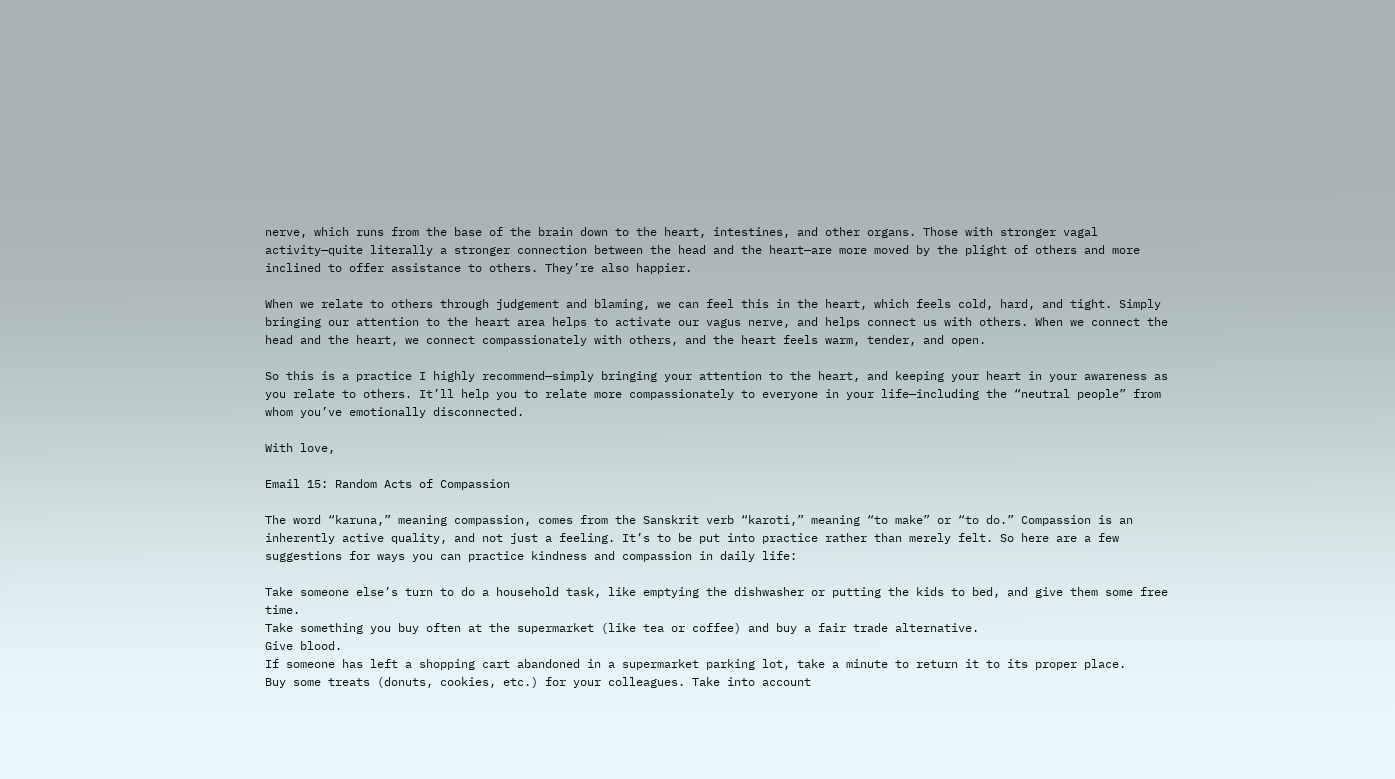nerve, which runs from the base of the brain down to the heart, intestines, and other organs. Those with stronger vagal activity—quite literally a stronger connection between the head and the heart—are more moved by the plight of others and more inclined to offer assistance to others. They’re also happier.

When we relate to others through judgement and blaming, we can feel this in the heart, which feels cold, hard, and tight. Simply bringing our attention to the heart area helps to activate our vagus nerve, and helps connect us with others. When we connect the head and the heart, we connect compassionately with others, and the heart feels warm, tender, and open.

So this is a practice I highly recommend—simply bringing your attention to the heart, and keeping your heart in your awareness as you relate to others. It’ll help you to relate more compassionately to everyone in your life—including the “neutral people” from whom you’ve emotionally disconnected.

With love,

Email 15: Random Acts of Compassion

The word “karuna,” meaning compassion, comes from the Sanskrit verb “karoti,” meaning “to make” or “to do.” Compassion is an inherently active quality, and not just a feeling. It’s to be put into practice rather than merely felt. So here are a few suggestions for ways you can practice kindness and compassion in daily life:

Take someone else’s turn to do a household task, like emptying the dishwasher or putting the kids to bed, and give them some free time.
Take something you buy often at the supermarket (like tea or coffee) and buy a fair trade alternative.
Give blood.
If someone has left a shopping cart abandoned in a supermarket parking lot, take a minute to return it to its proper place.
Buy some treats (donuts, cookies, etc.) for your colleagues. Take into account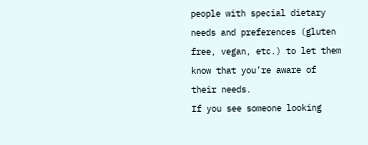people with special dietary needs and preferences (gluten free, vegan, etc.) to let them know that you’re aware of their needs.
If you see someone looking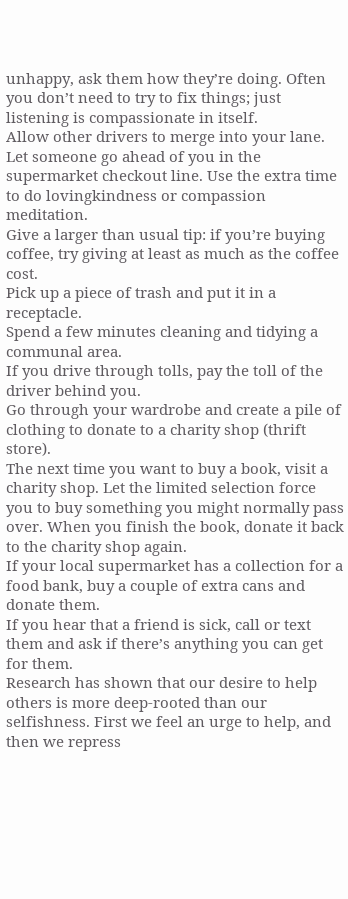unhappy, ask them how they’re doing. Often you don’t need to try to fix things; just listening is compassionate in itself.
Allow other drivers to merge into your lane.
Let someone go ahead of you in the supermarket checkout line. Use the extra time to do lovingkindness or compassion meditation.
Give a larger than usual tip: if you’re buying coffee, try giving at least as much as the coffee cost.
Pick up a piece of trash and put it in a receptacle.
Spend a few minutes cleaning and tidying a communal area.
If you drive through tolls, pay the toll of the driver behind you.
Go through your wardrobe and create a pile of clothing to donate to a charity shop (thrift store).
The next time you want to buy a book, visit a charity shop. Let the limited selection force you to buy something you might normally pass over. When you finish the book, donate it back to the charity shop again.
If your local supermarket has a collection for a food bank, buy a couple of extra cans and donate them.
If you hear that a friend is sick, call or text them and ask if there’s anything you can get for them.
Research has shown that our desire to help others is more deep-rooted than our selfishness. First we feel an urge to help, and then we repress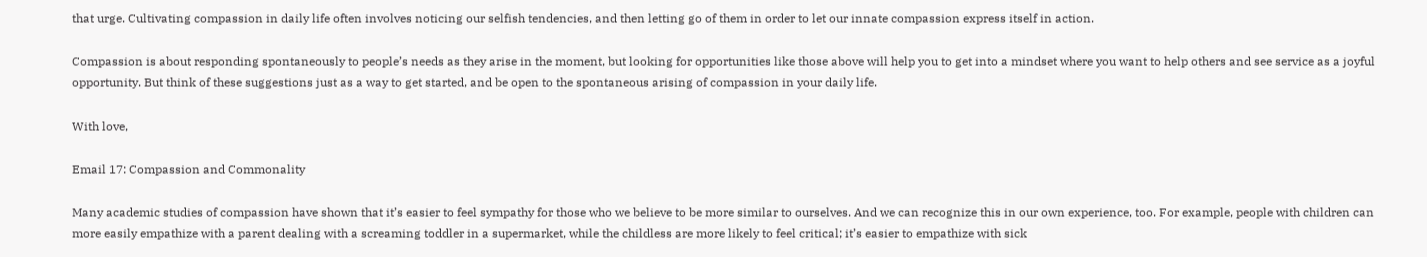that urge. Cultivating compassion in daily life often involves noticing our selfish tendencies, and then letting go of them in order to let our innate compassion express itself in action.

Compassion is about responding spontaneously to people’s needs as they arise in the moment, but looking for opportunities like those above will help you to get into a mindset where you want to help others and see service as a joyful opportunity. But think of these suggestions just as a way to get started, and be open to the spontaneous arising of compassion in your daily life.

With love,

Email 17: Compassion and Commonality

Many academic studies of compassion have shown that it’s easier to feel sympathy for those who we believe to be more similar to ourselves. And we can recognize this in our own experience, too. For example, people with children can more easily empathize with a parent dealing with a screaming toddler in a supermarket, while the childless are more likely to feel critical; it’s easier to empathize with sick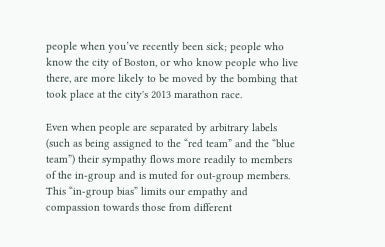people when you’ve recently been sick; people who know the city of Boston, or who know people who live there, are more likely to be moved by the bombing that took place at the city's 2013 marathon race.

Even when people are separated by arbitrary labels (such as being assigned to the “red team” and the “blue team”) their sympathy flows more readily to members of the in-group and is muted for out-group members. This “in-group bias” limits our empathy and compassion towards those from different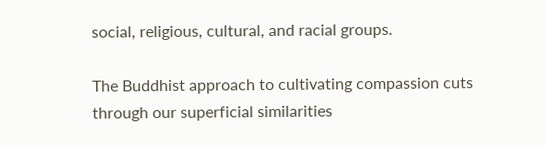social, religious, cultural, and racial groups.

The Buddhist approach to cultivating compassion cuts through our superficial similarities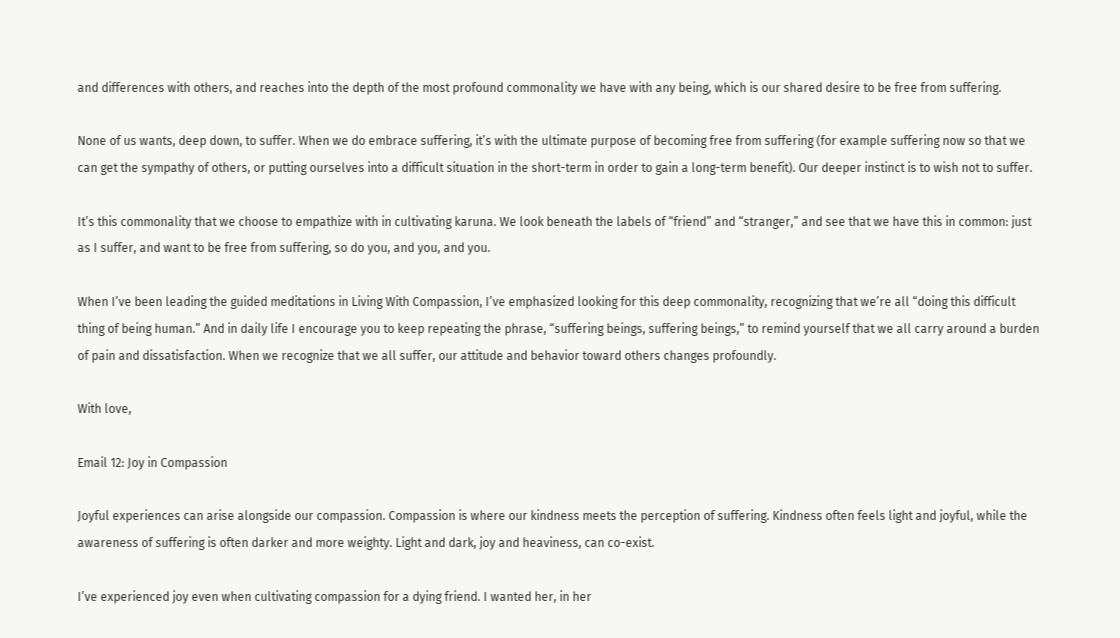and differences with others, and reaches into the depth of the most profound commonality we have with any being, which is our shared desire to be free from suffering.

None of us wants, deep down, to suffer. When we do embrace suffering, it’s with the ultimate purpose of becoming free from suffering (for example suffering now so that we can get the sympathy of others, or putting ourselves into a difficult situation in the short-term in order to gain a long-term benefit). Our deeper instinct is to wish not to suffer.

It’s this commonality that we choose to empathize with in cultivating karuna. We look beneath the labels of “friend” and “stranger,” and see that we have this in common: just as I suffer, and want to be free from suffering, so do you, and you, and you.

When I’ve been leading the guided meditations in Living With Compassion, I’ve emphasized looking for this deep commonality, recognizing that we’re all “doing this difficult thing of being human.” And in daily life I encourage you to keep repeating the phrase, “suffering beings, suffering beings,” to remind yourself that we all carry around a burden of pain and dissatisfaction. When we recognize that we all suffer, our attitude and behavior toward others changes profoundly.

With love,

Email 12: Joy in Compassion

Joyful experiences can arise alongside our compassion. Compassion is where our kindness meets the perception of suffering. Kindness often feels light and joyful, while the awareness of suffering is often darker and more weighty. Light and dark, joy and heaviness, can co-exist.

I’ve experienced joy even when cultivating compassion for a dying friend. I wanted her, in her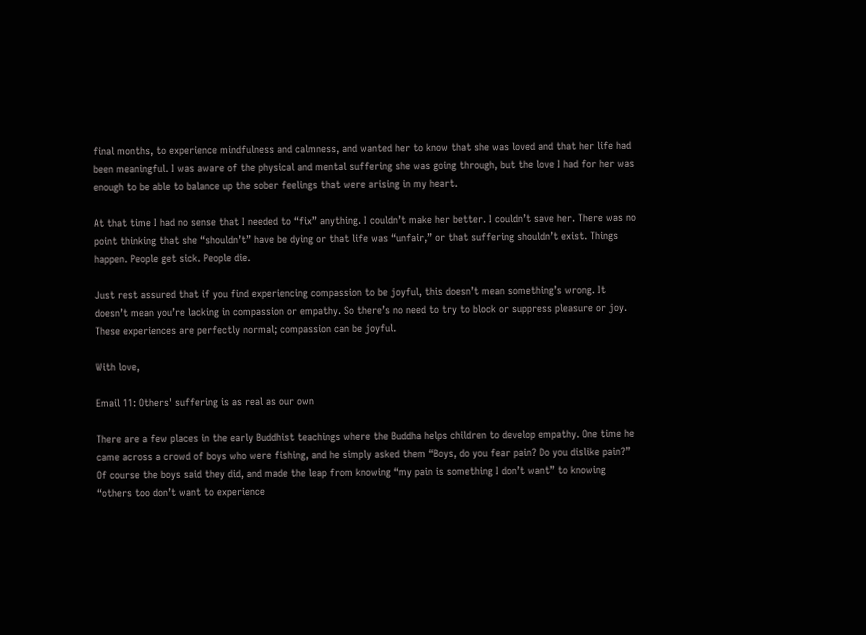final months, to experience mindfulness and calmness, and wanted her to know that she was loved and that her life had been meaningful. I was aware of the physical and mental suffering she was going through, but the love I had for her was enough to be able to balance up the sober feelings that were arising in my heart.

At that time I had no sense that I needed to “fix” anything. I couldn’t make her better. I couldn’t save her. There was no point thinking that she “shouldn’t” have be dying or that life was “unfair,” or that suffering shouldn’t exist. Things happen. People get sick. People die.

Just rest assured that if you find experiencing compassion to be joyful, this doesn’t mean something’s wrong. It doesn’t mean you’re lacking in compassion or empathy. So there’s no need to try to block or suppress pleasure or joy. These experiences are perfectly normal; compassion can be joyful.

With love,

Email 11: Others' suffering is as real as our own

There are a few places in the early Buddhist teachings where the Buddha helps children to develop empathy. One time he came across a crowd of boys who were fishing, and he simply asked them “Boys, do you fear pain? Do you dislike pain?” Of course the boys said they did, and made the leap from knowing “my pain is something I don’t want” to knowing “others too don’t want to experience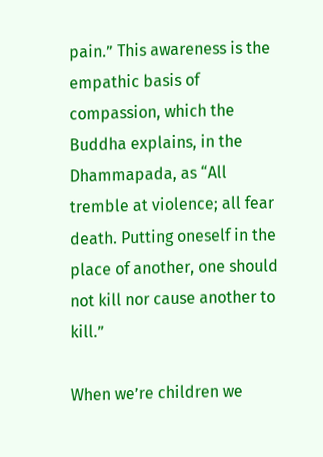pain.” This awareness is the empathic basis of compassion, which the Buddha explains, in the Dhammapada, as “All tremble at violence; all fear death. Putting oneself in the place of another, one should not kill nor cause another to kill.”

When we’re children we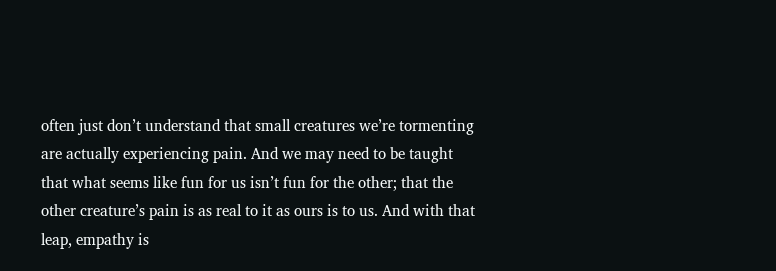often just don’t understand that small creatures we’re tormenting are actually experiencing pain. And we may need to be taught that what seems like fun for us isn’t fun for the other; that the other creature’s pain is as real to it as ours is to us. And with that leap, empathy is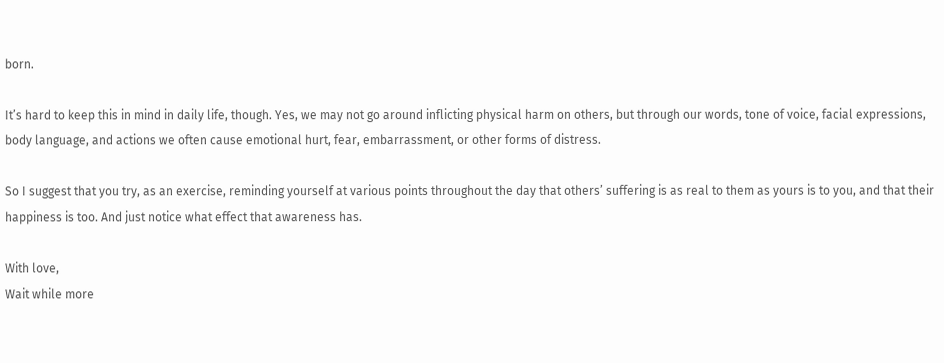born.

It’s hard to keep this in mind in daily life, though. Yes, we may not go around inflicting physical harm on others, but through our words, tone of voice, facial expressions, body language, and actions we often cause emotional hurt, fear, embarrassment, or other forms of distress.

So I suggest that you try, as an exercise, reminding yourself at various points throughout the day that others’ suffering is as real to them as yours is to you, and that their happiness is too. And just notice what effect that awareness has.

With love,
Wait while more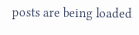posts are being loaded